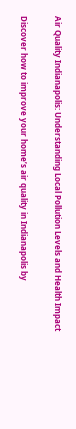Air Quality Indianapolis: Understanding Local Pollution Levels and Health Impact

Discover how to improve your home’s air quality in Indianapolis by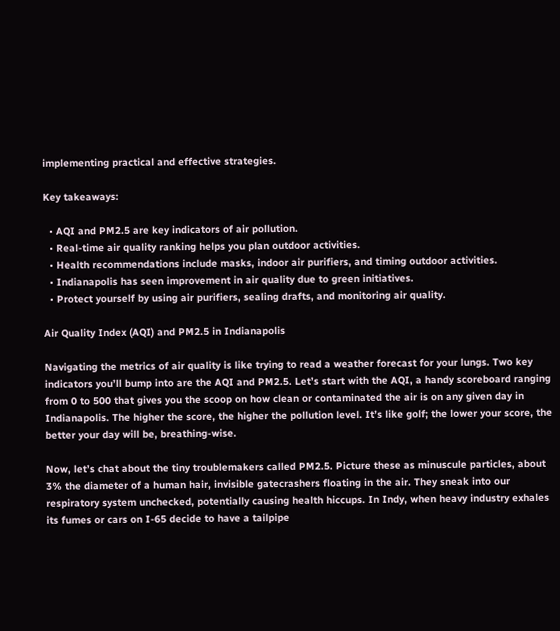implementing practical and effective strategies.

Key takeaways:

  • AQI and PM2.5 are key indicators of air pollution.
  • Real-time air quality ranking helps you plan outdoor activities.
  • Health recommendations include masks, indoor air purifiers, and timing outdoor activities.
  • Indianapolis has seen improvement in air quality due to green initiatives.
  • Protect yourself by using air purifiers, sealing drafts, and monitoring air quality.

Air Quality Index (AQI) and PM2.5 in Indianapolis

Navigating the metrics of air quality is like trying to read a weather forecast for your lungs. Two key indicators you’ll bump into are the AQI and PM2.5. Let’s start with the AQI, a handy scoreboard ranging from 0 to 500 that gives you the scoop on how clean or contaminated the air is on any given day in Indianapolis. The higher the score, the higher the pollution level. It’s like golf; the lower your score, the better your day will be, breathing-wise.

Now, let’s chat about the tiny troublemakers called PM2.5. Picture these as minuscule particles, about 3% the diameter of a human hair, invisible gatecrashers floating in the air. They sneak into our respiratory system unchecked, potentially causing health hiccups. In Indy, when heavy industry exhales its fumes or cars on I-65 decide to have a tailpipe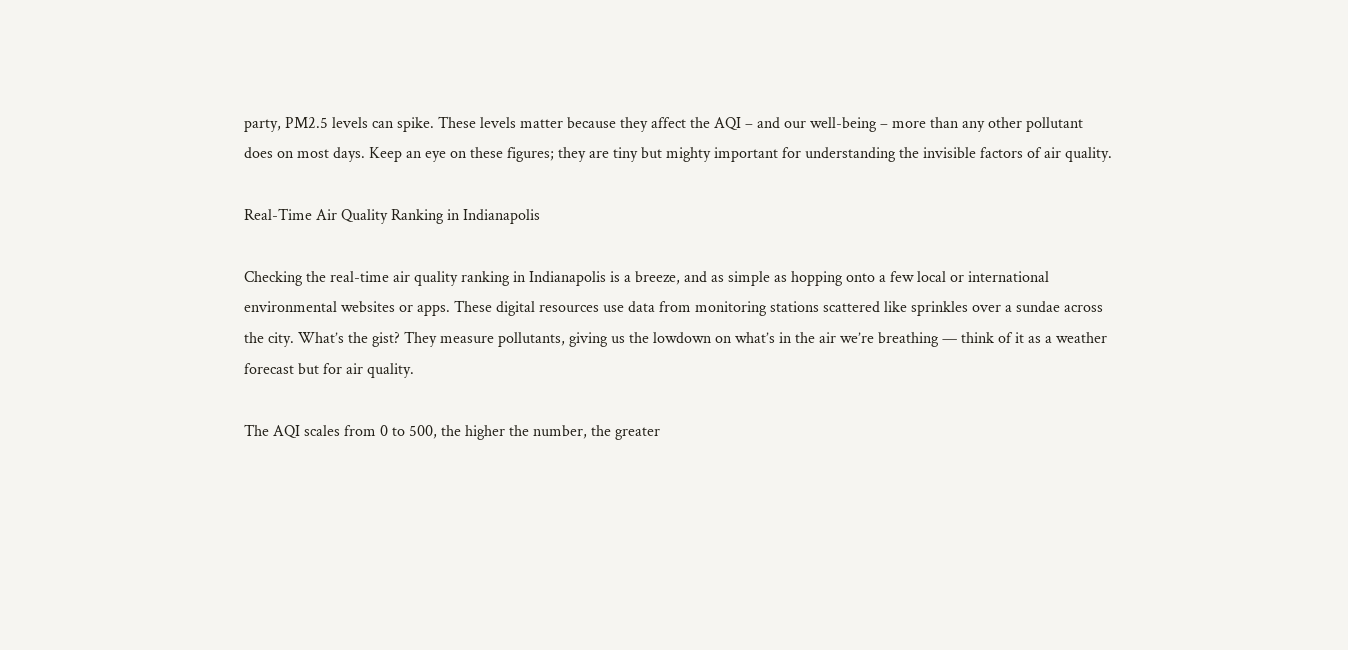party, PM2.5 levels can spike. These levels matter because they affect the AQI – and our well-being – more than any other pollutant does on most days. Keep an eye on these figures; they are tiny but mighty important for understanding the invisible factors of air quality.

Real-Time Air Quality Ranking in Indianapolis

Checking the real-time air quality ranking in Indianapolis is a breeze, and as simple as hopping onto a few local or international environmental websites or apps. These digital resources use data from monitoring stations scattered like sprinkles over a sundae across the city. What’s the gist? They measure pollutants, giving us the lowdown on what’s in the air we’re breathing — think of it as a weather forecast but for air quality.

The AQI scales from 0 to 500, the higher the number, the greater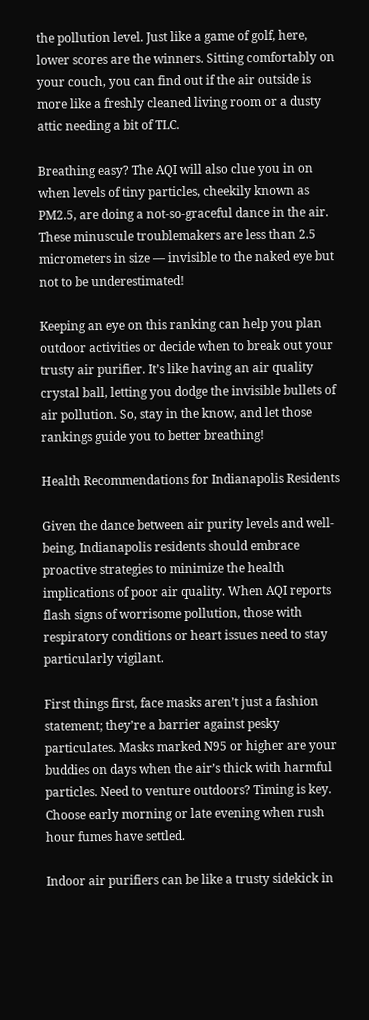the pollution level. Just like a game of golf, here, lower scores are the winners. Sitting comfortably on your couch, you can find out if the air outside is more like a freshly cleaned living room or a dusty attic needing a bit of TLC.

Breathing easy? The AQI will also clue you in on when levels of tiny particles, cheekily known as PM2.5, are doing a not-so-graceful dance in the air. These minuscule troublemakers are less than 2.5 micrometers in size — invisible to the naked eye but not to be underestimated!

Keeping an eye on this ranking can help you plan outdoor activities or decide when to break out your trusty air purifier. It’s like having an air quality crystal ball, letting you dodge the invisible bullets of air pollution. So, stay in the know, and let those rankings guide you to better breathing!

Health Recommendations for Indianapolis Residents

Given the dance between air purity levels and well-being, Indianapolis residents should embrace proactive strategies to minimize the health implications of poor air quality. When AQI reports flash signs of worrisome pollution, those with respiratory conditions or heart issues need to stay particularly vigilant.

First things first, face masks aren’t just a fashion statement; they’re a barrier against pesky particulates. Masks marked N95 or higher are your buddies on days when the air’s thick with harmful particles. Need to venture outdoors? Timing is key. Choose early morning or late evening when rush hour fumes have settled.

Indoor air purifiers can be like a trusty sidekick in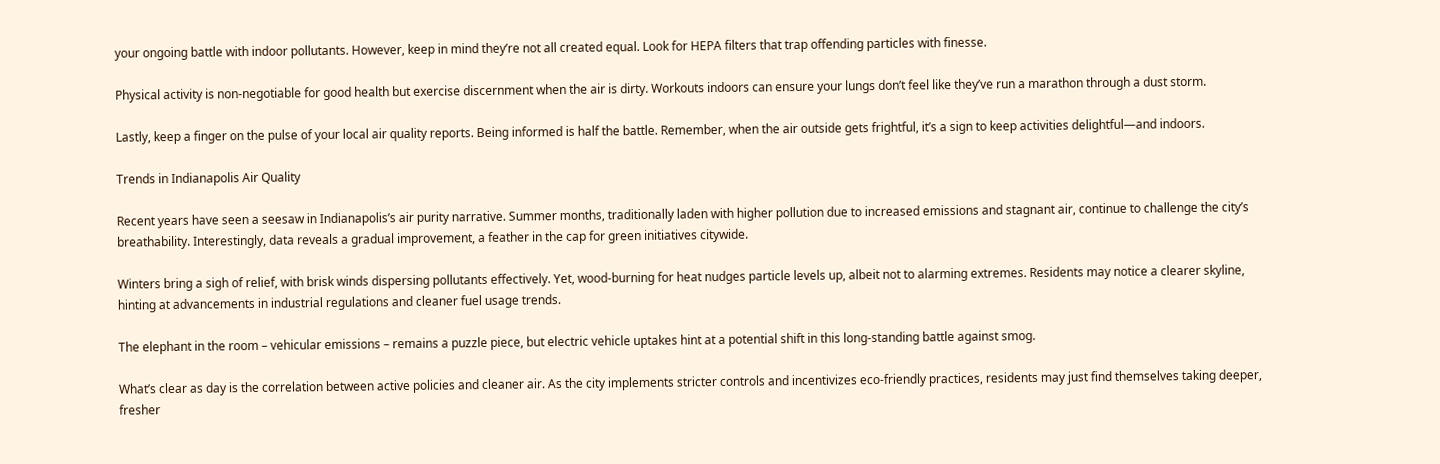your ongoing battle with indoor pollutants. However, keep in mind they’re not all created equal. Look for HEPA filters that trap offending particles with finesse.

Physical activity is non-negotiable for good health but exercise discernment when the air is dirty. Workouts indoors can ensure your lungs don’t feel like they’ve run a marathon through a dust storm.

Lastly, keep a finger on the pulse of your local air quality reports. Being informed is half the battle. Remember, when the air outside gets frightful, it’s a sign to keep activities delightful—and indoors.

Trends in Indianapolis Air Quality

Recent years have seen a seesaw in Indianapolis’s air purity narrative. Summer months, traditionally laden with higher pollution due to increased emissions and stagnant air, continue to challenge the city’s breathability. Interestingly, data reveals a gradual improvement, a feather in the cap for green initiatives citywide.

Winters bring a sigh of relief, with brisk winds dispersing pollutants effectively. Yet, wood-burning for heat nudges particle levels up, albeit not to alarming extremes. Residents may notice a clearer skyline, hinting at advancements in industrial regulations and cleaner fuel usage trends.

The elephant in the room – vehicular emissions – remains a puzzle piece, but electric vehicle uptakes hint at a potential shift in this long-standing battle against smog.

What’s clear as day is the correlation between active policies and cleaner air. As the city implements stricter controls and incentivizes eco-friendly practices, residents may just find themselves taking deeper, fresher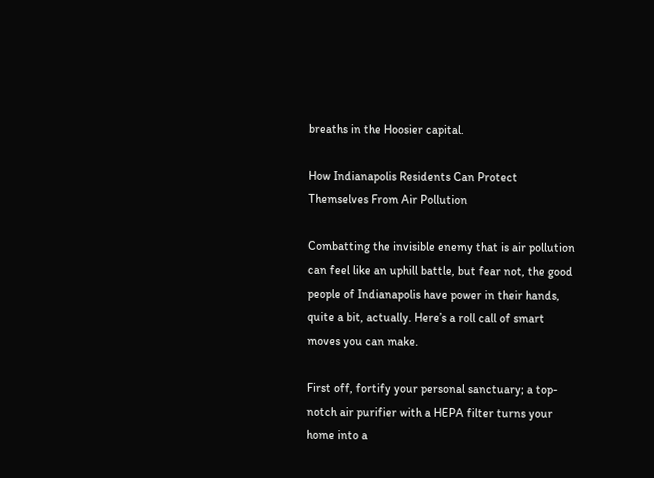breaths in the Hoosier capital.

How Indianapolis Residents Can Protect Themselves From Air Pollution

Combatting the invisible enemy that is air pollution can feel like an uphill battle, but fear not, the good people of Indianapolis have power in their hands, quite a bit, actually. Here’s a roll call of smart moves you can make.

First off, fortify your personal sanctuary; a top-notch air purifier with a HEPA filter turns your home into a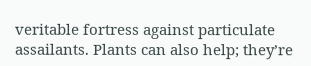veritable fortress against particulate assailants. Plants can also help; they’re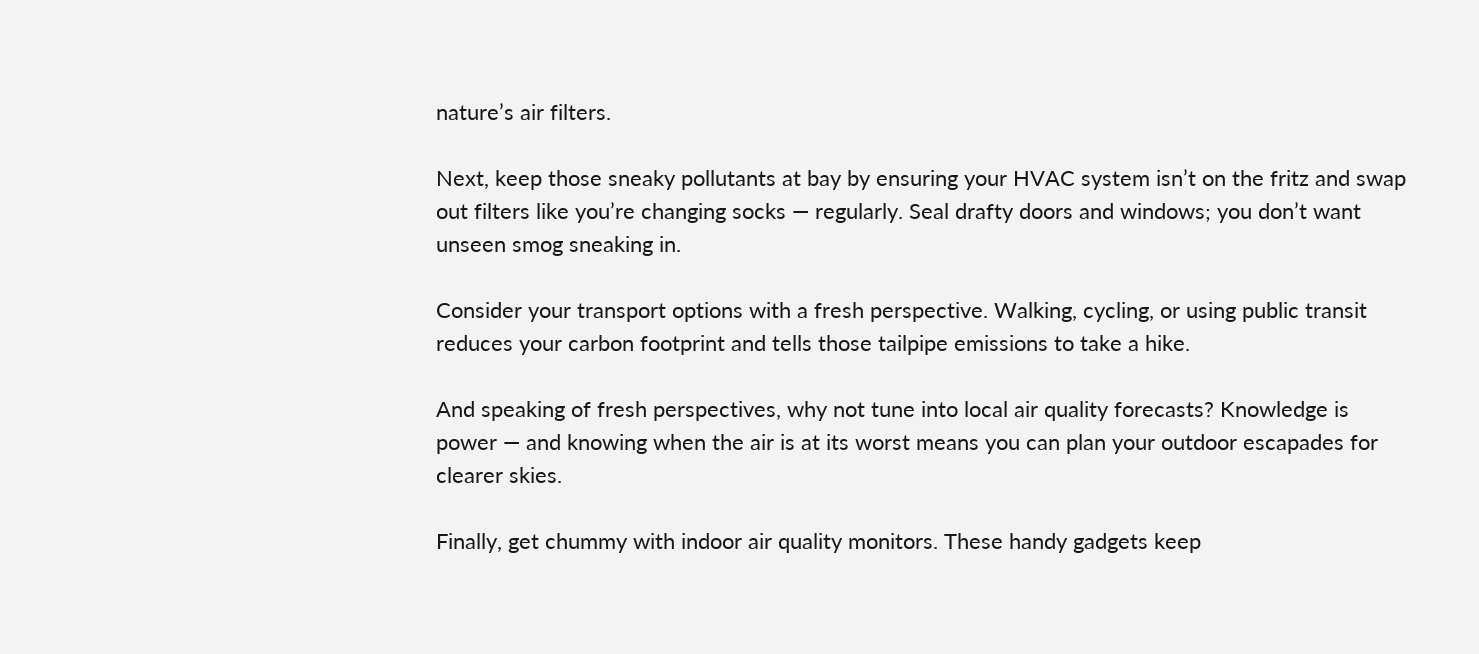nature’s air filters.

Next, keep those sneaky pollutants at bay by ensuring your HVAC system isn’t on the fritz and swap out filters like you’re changing socks — regularly. Seal drafty doors and windows; you don’t want unseen smog sneaking in.

Consider your transport options with a fresh perspective. Walking, cycling, or using public transit reduces your carbon footprint and tells those tailpipe emissions to take a hike.

And speaking of fresh perspectives, why not tune into local air quality forecasts? Knowledge is power — and knowing when the air is at its worst means you can plan your outdoor escapades for clearer skies.

Finally, get chummy with indoor air quality monitors. These handy gadgets keep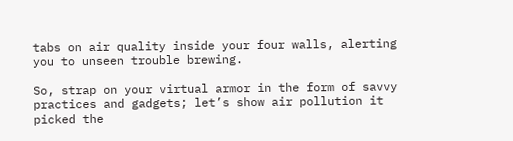tabs on air quality inside your four walls, alerting you to unseen trouble brewing.

So, strap on your virtual armor in the form of savvy practices and gadgets; let’s show air pollution it picked the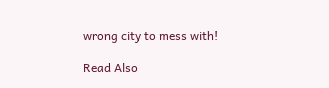wrong city to mess with!

Read Also